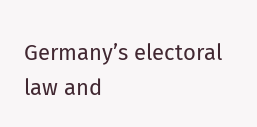Germany’s electoral law and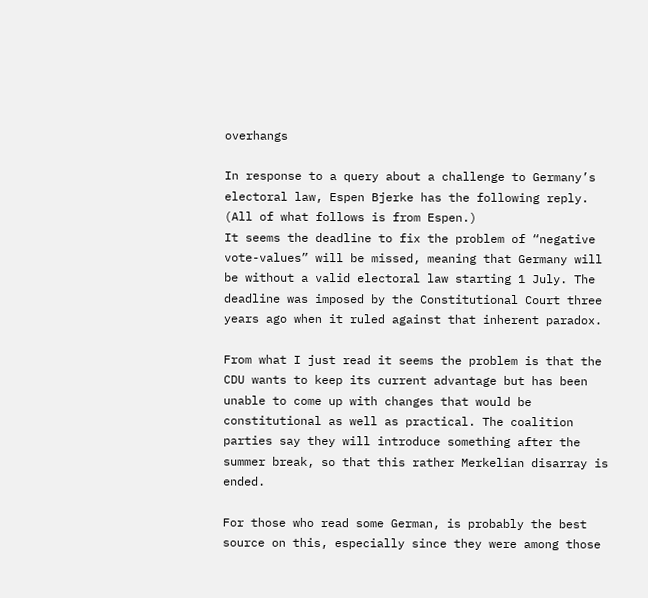overhangs

In response to a query about a challenge to Germany’s electoral law, Espen Bjerke has the following reply. (All of what follows is from Espen.)
It seems the deadline to fix the problem of “negative vote-values” will be missed, meaning that Germany will be without a valid electoral law starting 1 July. The deadline was imposed by the Constitutional Court three years ago when it ruled against that inherent paradox.

From what I just read it seems the problem is that the CDU wants to keep its current advantage but has been unable to come up with changes that would be constitutional as well as practical. The coalition parties say they will introduce something after the summer break, so that this rather Merkelian disarray is ended.

For those who read some German, is probably the best source on this, especially since they were among those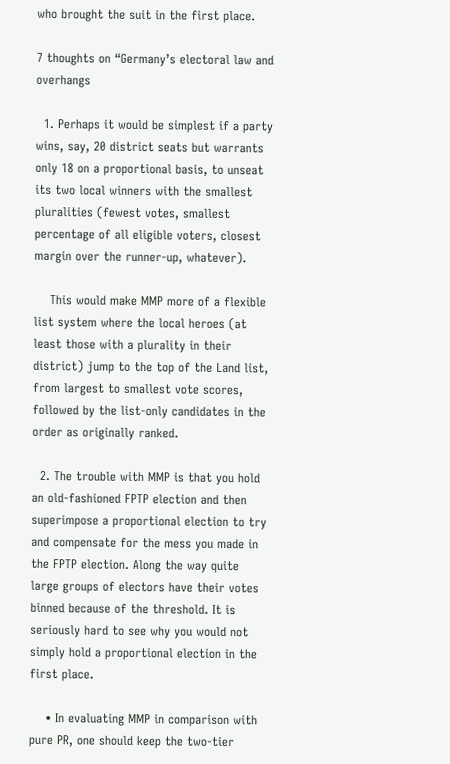who brought the suit in the first place.

7 thoughts on “Germany’s electoral law and overhangs

  1. Perhaps it would be simplest if a party wins, say, 20 district seats but warrants only 18 on a proportional basis, to unseat its two local winners with the smallest pluralities (fewest votes, smallest percentage of all eligible voters, closest margin over the runner-up, whatever).

    This would make MMP more of a flexible list system where the local heroes (at least those with a plurality in their district) jump to the top of the Land list, from largest to smallest vote scores, followed by the list-only candidates in the order as originally ranked.

  2. The trouble with MMP is that you hold an old-fashioned FPTP election and then superimpose a proportional election to try and compensate for the mess you made in the FPTP election. Along the way quite large groups of electors have their votes binned because of the threshold. It is seriously hard to see why you would not simply hold a proportional election in the first place.

    • In evaluating MMP in comparison with pure PR, one should keep the two-tier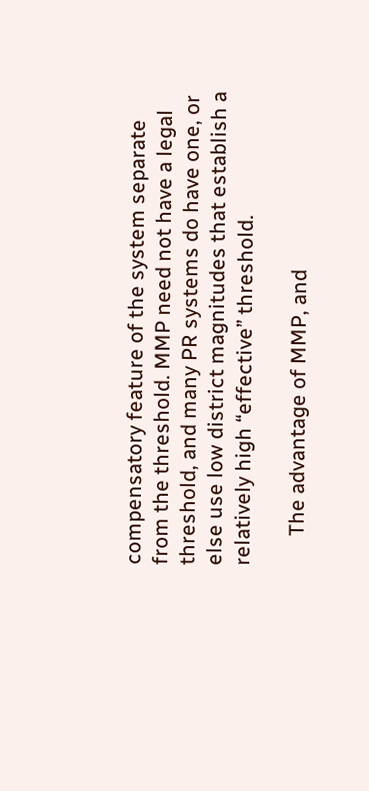compensatory feature of the system separate from the threshold. MMP need not have a legal threshold, and many PR systems do have one, or else use low district magnitudes that establish a relatively high “effective” threshold.

      The advantage of MMP, and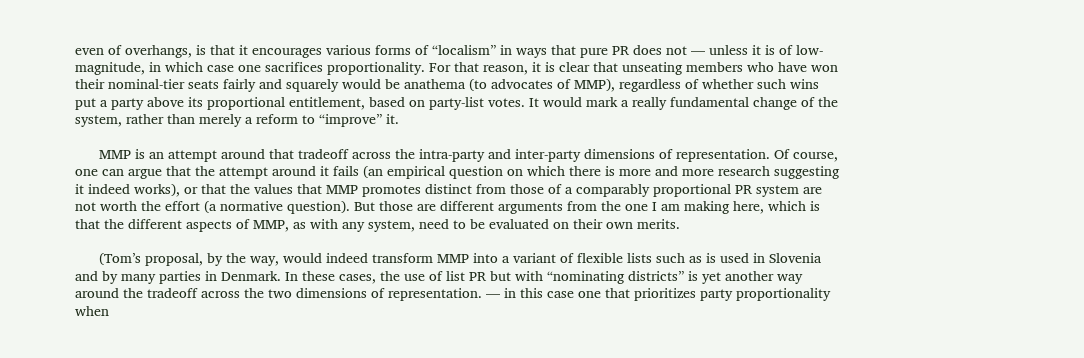even of overhangs, is that it encourages various forms of “localism” in ways that pure PR does not — unless it is of low-magnitude, in which case one sacrifices proportionality. For that reason, it is clear that unseating members who have won their nominal-tier seats fairly and squarely would be anathema (to advocates of MMP), regardless of whether such wins put a party above its proportional entitlement, based on party-list votes. It would mark a really fundamental change of the system, rather than merely a reform to “improve” it.

      MMP is an attempt around that tradeoff across the intra-party and inter-party dimensions of representation. Of course, one can argue that the attempt around it fails (an empirical question on which there is more and more research suggesting it indeed works), or that the values that MMP promotes distinct from those of a comparably proportional PR system are not worth the effort (a normative question). But those are different arguments from the one I am making here, which is that the different aspects of MMP, as with any system, need to be evaluated on their own merits.

      (Tom’s proposal, by the way, would indeed transform MMP into a variant of flexible lists such as is used in Slovenia and by many parties in Denmark. In these cases, the use of list PR but with “nominating districts” is yet another way around the tradeoff across the two dimensions of representation. — in this case one that prioritizes party proportionality when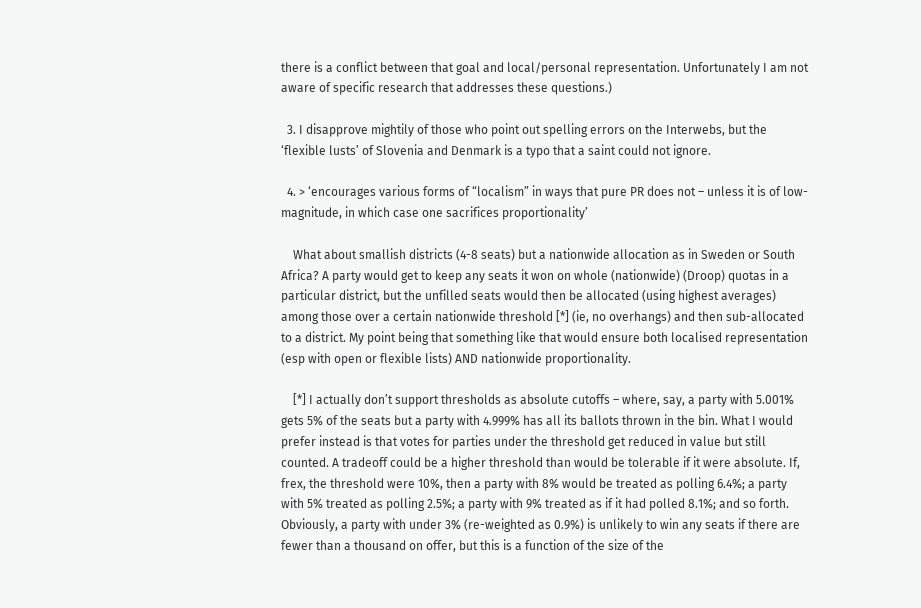there is a conflict between that goal and local/personal representation. Unfortunately I am not aware of specific research that addresses these questions.)

  3. I disapprove mightily of those who point out spelling errors on the Interwebs, but the ‘flexible lusts’ of Slovenia and Denmark is a typo that a saint could not ignore.

  4. > ‘encourages various forms of “localism” in ways that pure PR does not – unless it is of low-magnitude, in which case one sacrifices proportionality’

    What about smallish districts (4-8 seats) but a nationwide allocation as in Sweden or South Africa? A party would get to keep any seats it won on whole (nationwide) (Droop) quotas in a particular district, but the unfilled seats would then be allocated (using highest averages) among those over a certain nationwide threshold [*] (ie, no overhangs) and then sub-allocated to a district. My point being that something like that would ensure both localised representation (esp with open or flexible lists) AND nationwide proportionality.

    [*] I actually don’t support thresholds as absolute cutoffs – where, say, a party with 5.001% gets 5% of the seats but a party with 4.999% has all its ballots thrown in the bin. What I would prefer instead is that votes for parties under the threshold get reduced in value but still counted. A tradeoff could be a higher threshold than would be tolerable if it were absolute. If, frex, the threshold were 10%, then a party with 8% would be treated as polling 6.4%; a party with 5% treated as polling 2.5%; a party with 9% treated as if it had polled 8.1%; and so forth. Obviously, a party with under 3% (re-weighted as 0.9%) is unlikely to win any seats if there are fewer than a thousand on offer, but this is a function of the size of the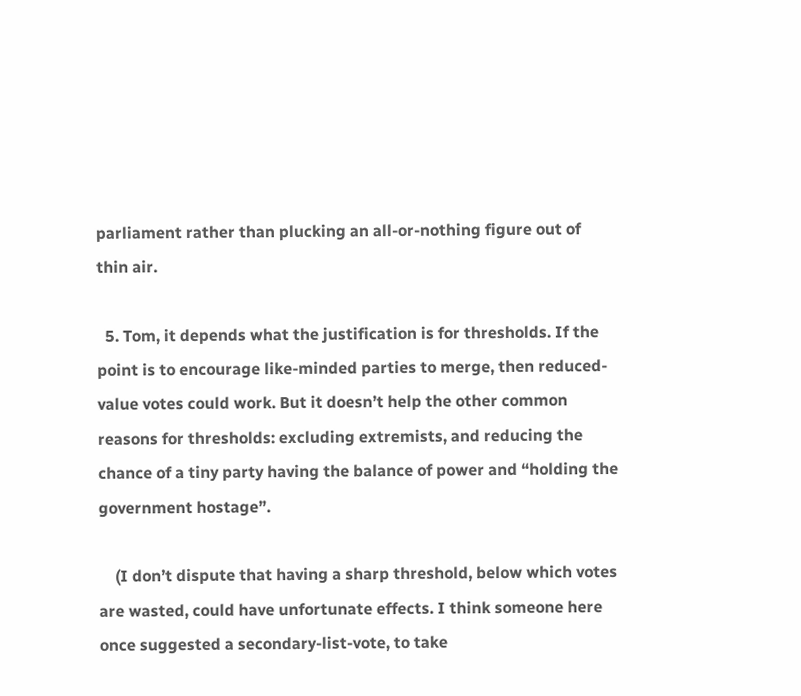parliament rather than plucking an all-or-nothing figure out of thin air.

  5. Tom, it depends what the justification is for thresholds. If the point is to encourage like-minded parties to merge, then reduced-value votes could work. But it doesn’t help the other common reasons for thresholds: excluding extremists, and reducing the chance of a tiny party having the balance of power and “holding the government hostage”.

    (I don’t dispute that having a sharp threshold, below which votes are wasted, could have unfortunate effects. I think someone here once suggested a secondary-list-vote, to take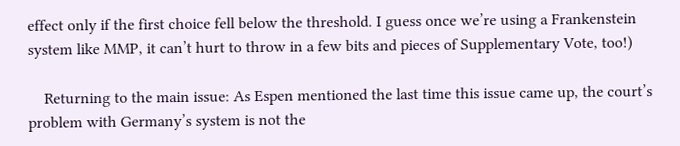effect only if the first choice fell below the threshold. I guess once we’re using a Frankenstein system like MMP, it can’t hurt to throw in a few bits and pieces of Supplementary Vote, too!)

    Returning to the main issue: As Espen mentioned the last time this issue came up, the court’s problem with Germany’s system is not the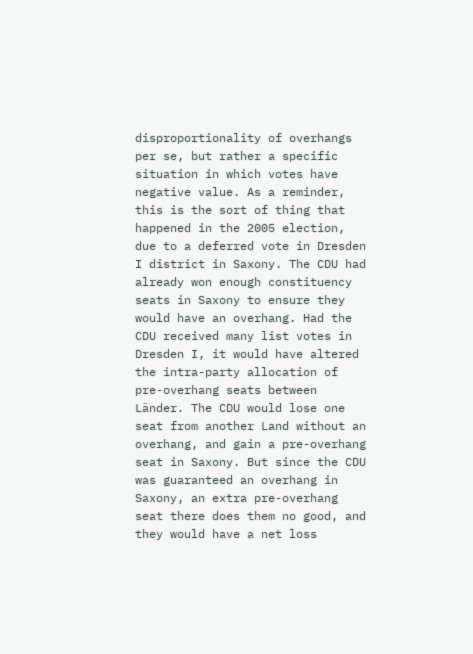disproportionality of overhangs per se, but rather a specific situation in which votes have negative value. As a reminder, this is the sort of thing that happened in the 2005 election, due to a deferred vote in Dresden I district in Saxony. The CDU had already won enough constituency seats in Saxony to ensure they would have an overhang. Had the CDU received many list votes in Dresden I, it would have altered the intra-party allocation of pre-overhang seats between Länder. The CDU would lose one seat from another Land without an overhang, and gain a pre-overhang seat in Saxony. But since the CDU was guaranteed an overhang in Saxony, an extra pre-overhang seat there does them no good, and they would have a net loss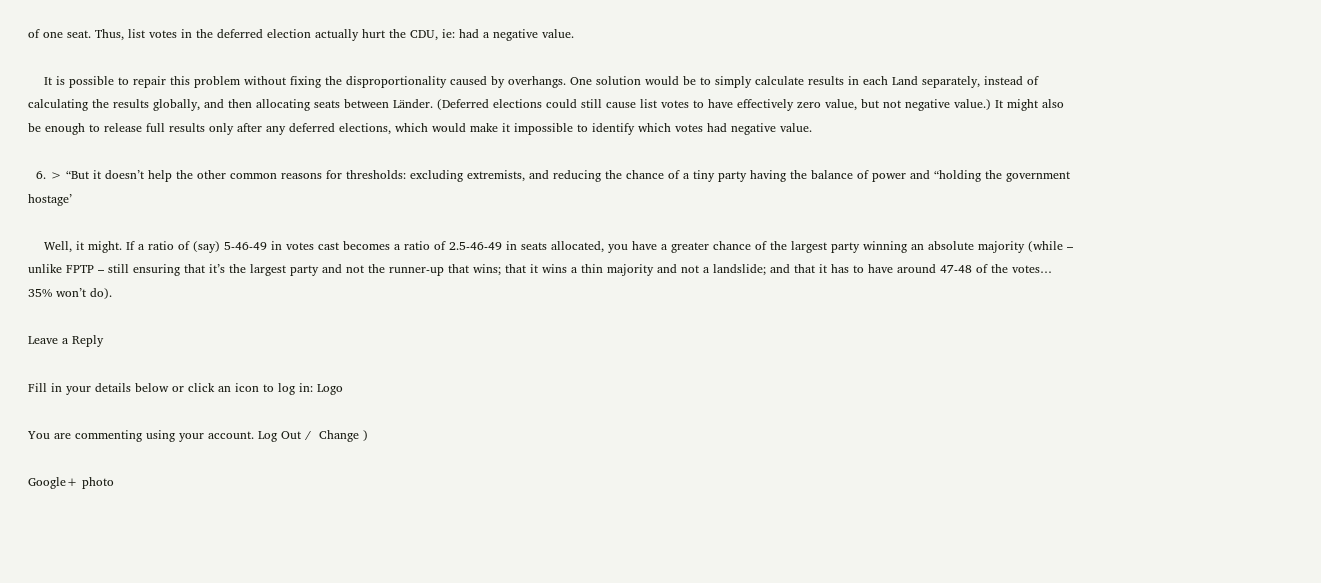of one seat. Thus, list votes in the deferred election actually hurt the CDU, ie: had a negative value.

    It is possible to repair this problem without fixing the disproportionality caused by overhangs. One solution would be to simply calculate results in each Land separately, instead of calculating the results globally, and then allocating seats between Länder. (Deferred elections could still cause list votes to have effectively zero value, but not negative value.) It might also be enough to release full results only after any deferred elections, which would make it impossible to identify which votes had negative value.

  6. > “But it doesn’t help the other common reasons for thresholds: excluding extremists, and reducing the chance of a tiny party having the balance of power and “holding the government hostage’

    Well, it might. If a ratio of (say) 5-46-49 in votes cast becomes a ratio of 2.5-46-49 in seats allocated, you have a greater chance of the largest party winning an absolute majority (while – unlike FPTP – still ensuring that it’s the largest party and not the runner-up that wins; that it wins a thin majority and not a landslide; and that it has to have around 47-48 of the votes… 35% won’t do).

Leave a Reply

Fill in your details below or click an icon to log in: Logo

You are commenting using your account. Log Out /  Change )

Google+ photo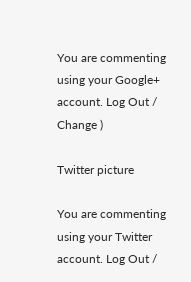You are commenting using your Google+ account. Log Out /  Change )

Twitter picture

You are commenting using your Twitter account. Log Out /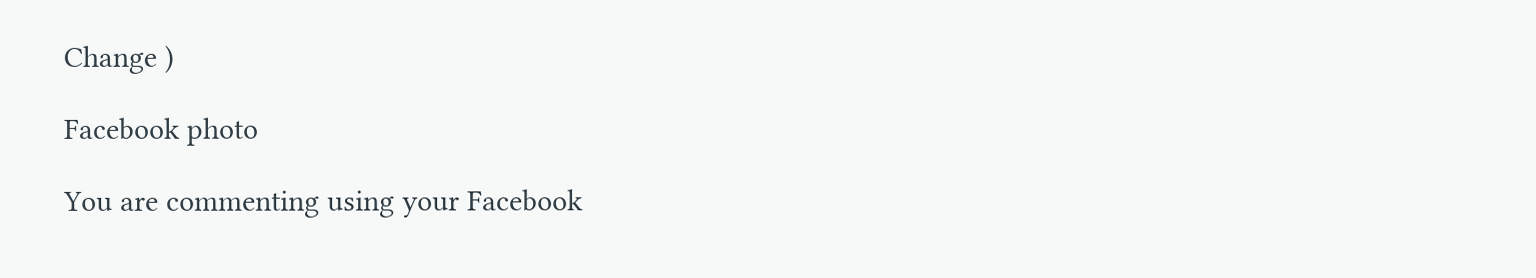Change )

Facebook photo

You are commenting using your Facebook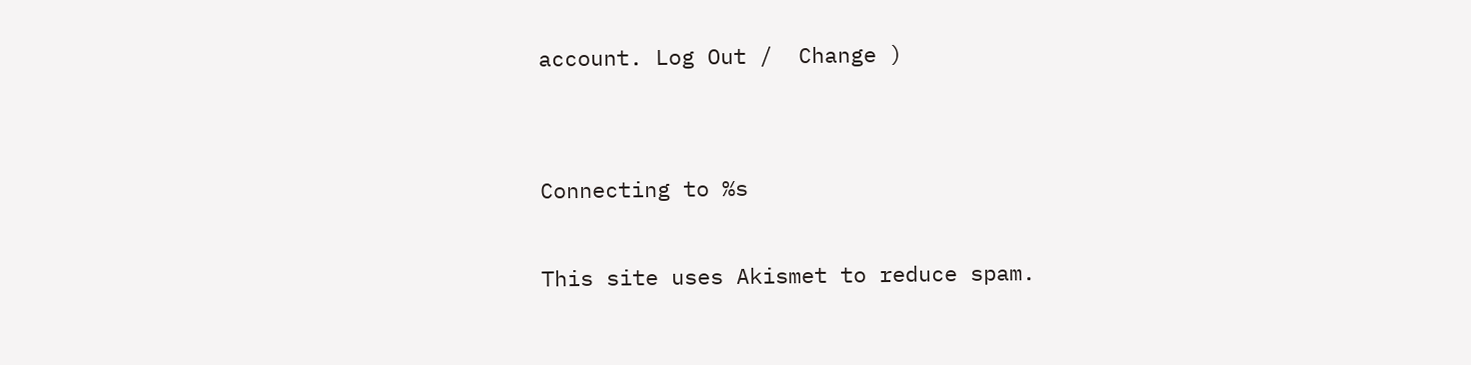account. Log Out /  Change )


Connecting to %s

This site uses Akismet to reduce spam.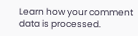Learn how your comment data is processed.